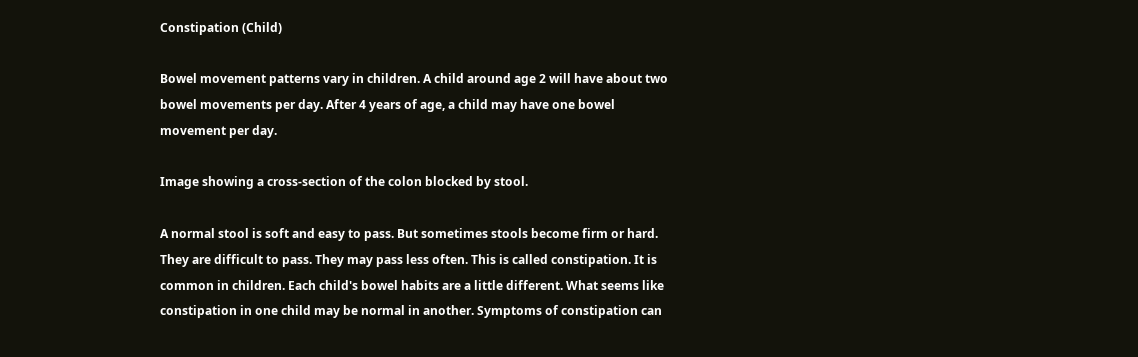Constipation (Child)

Bowel movement patterns vary in children. A child around age 2 will have about two bowel movements per day. After 4 years of age, a child may have one bowel movement per day.

Image showing a cross-section of the colon blocked by stool.

A normal stool is soft and easy to pass. But sometimes stools become firm or hard. They are difficult to pass. They may pass less often. This is called constipation. It is common in children. Each child's bowel habits are a little different. What seems like constipation in one child may be normal in another. Symptoms of constipation can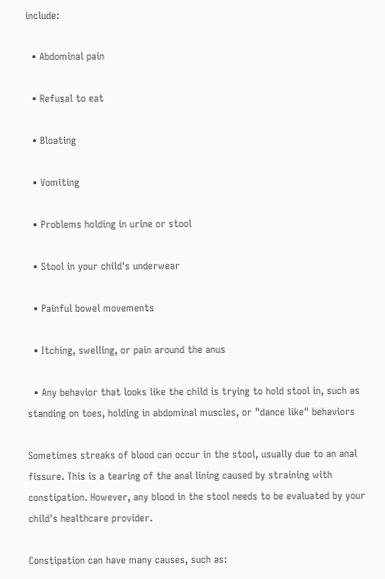include:

  • Abdominal pain

  • Refusal to eat

  • Bloating

  • Vomiting

  • Problems holding in urine or stool

  • Stool in your child's underwear

  • Painful bowel movements

  • Itching, swelling, or pain around the anus

  • Any behavior that looks like the child is trying to hold stool in, such as standing on toes, holding in abdominal muscles, or "dance like" behaviors

Sometimes streaks of blood can occur in the stool, usually due to an anal fissure. This is a tearing of the anal lining caused by straining with constipation. However, any blood in the stool needs to be evaluated by your child's healthcare provider.

Constipation can have many causes, such as: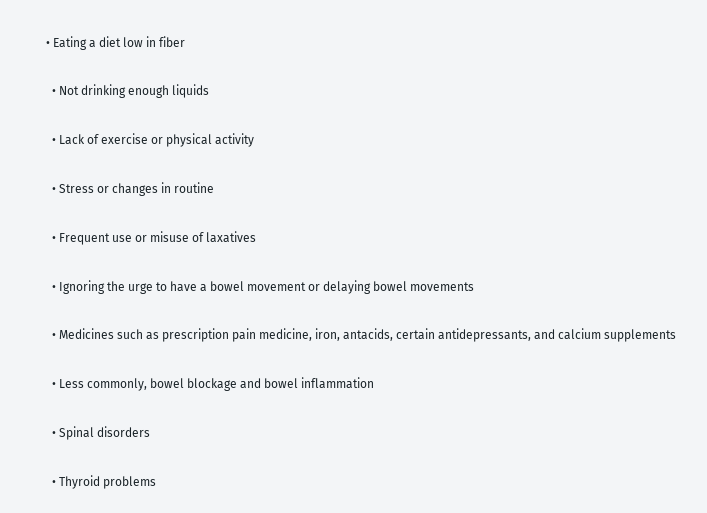• Eating a diet low in fiber

  • Not drinking enough liquids

  • Lack of exercise or physical activity

  • Stress or changes in routine

  • Frequent use or misuse of laxatives

  • Ignoring the urge to have a bowel movement or delaying bowel movements

  • Medicines such as prescription pain medicine, iron, antacids, certain antidepressants, and calcium supplements

  • Less commonly, bowel blockage and bowel inflammation

  • Spinal disorders

  • Thyroid problems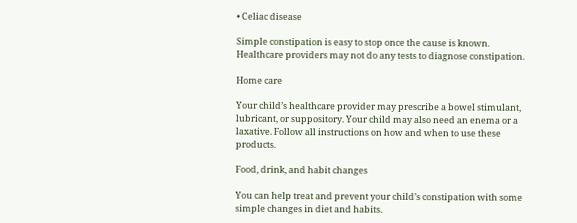• Celiac disease

Simple constipation is easy to stop once the cause is known. Healthcare providers may not do any tests to diagnose constipation.

Home care

Your child’s healthcare provider may prescribe a bowel stimulant, lubricant, or suppository. Your child may also need an enema or a laxative. Follow all instructions on how and when to use these products.

Food, drink, and habit changes

You can help treat and prevent your child’s constipation with some simple changes in diet and habits.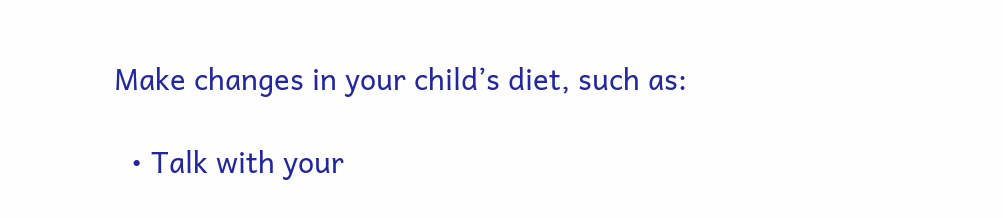Make changes in your child’s diet, such as:

  • Talk with your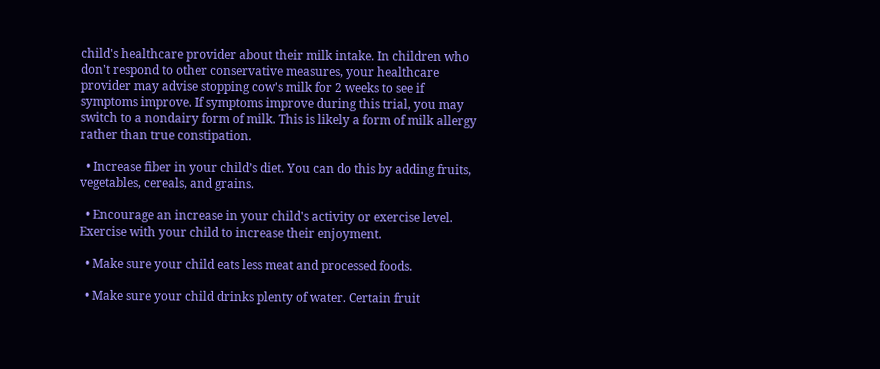child's healthcare provider about their milk intake. In children who don't respond to other conservative measures, your healthcare provider may advise stopping cow's milk for 2 weeks to see if symptoms improve. If symptoms improve during this trial, you may switch to a nondairy form of milk. This is likely a form of milk allergy rather than true constipation.

  • Increase fiber in your child’s diet. You can do this by adding fruits, vegetables, cereals, and grains.

  • Encourage an increase in your child's activity or exercise level. Exercise with your child to increase their enjoyment.

  • Make sure your child eats less meat and processed foods.

  • Make sure your child drinks plenty of water. Certain fruit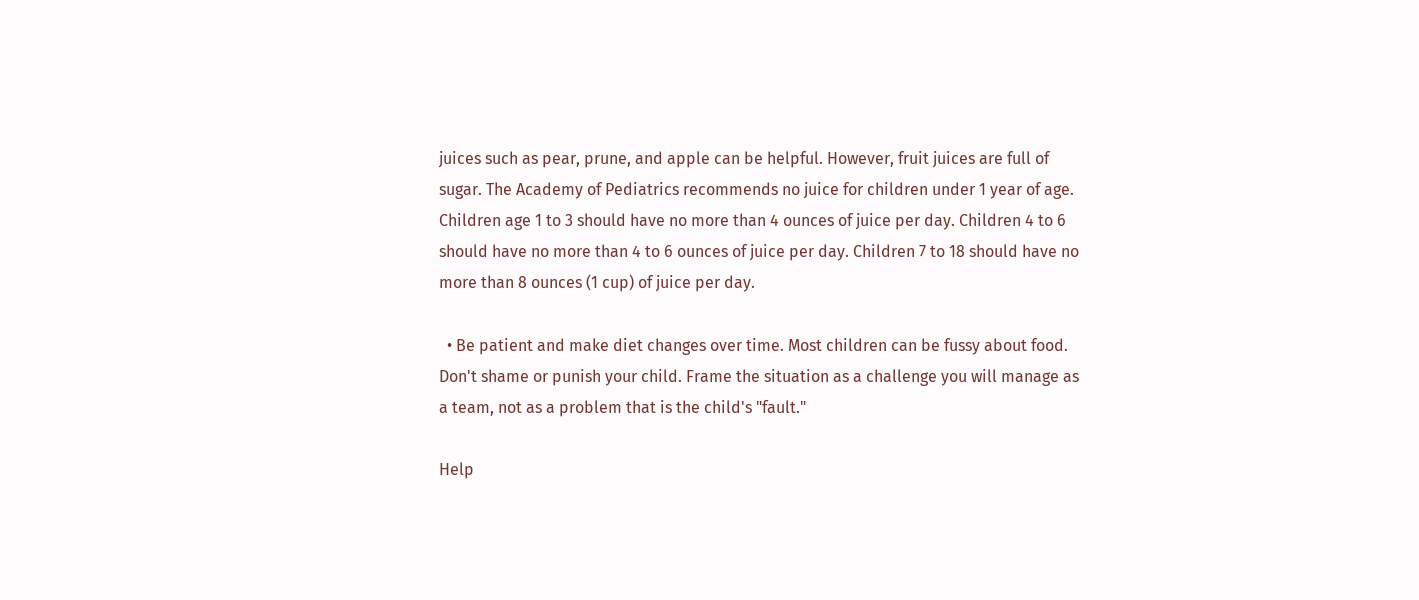juices such as pear, prune, and apple can be helpful. However, fruit juices are full of sugar. The Academy of Pediatrics recommends no juice for children under 1 year of age. Children age 1 to 3 should have no more than 4 ounces of juice per day. Children 4 to 6 should have no more than 4 to 6 ounces of juice per day. Children 7 to 18 should have no more than 8 ounces (1 cup) of juice per day.

  • Be patient and make diet changes over time. Most children can be fussy about food. Don't shame or punish your child. Frame the situation as a challenge you will manage as a team, not as a problem that is the child's "fault."

Help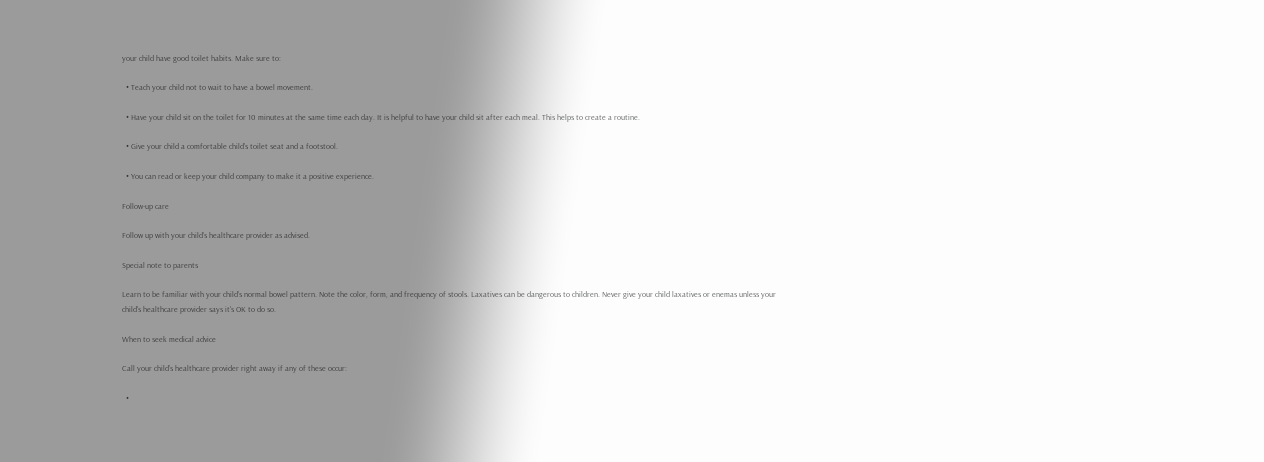your child have good toilet habits. Make sure to:

  • Teach your child not to wait to have a bowel movement.

  • Have your child sit on the toilet for 10 minutes at the same time each day. It is helpful to have your child sit after each meal. This helps to create a routine.

  • Give your child a comfortable child’s toilet seat and a footstool.

  • You can read or keep your child company to make it a positive experience.

Follow-up care

Follow up with your child’s healthcare provider as advised.

Special note to parents

Learn to be familiar with your child’s normal bowel pattern. Note the color, form, and frequency of stools. Laxatives can be dangerous to children. Never give your child laxatives or enemas unless your child's healthcare provider says it's OK to do so.

When to seek medical advice

Call your child’s healthcare provider right away if any of these occur:

  •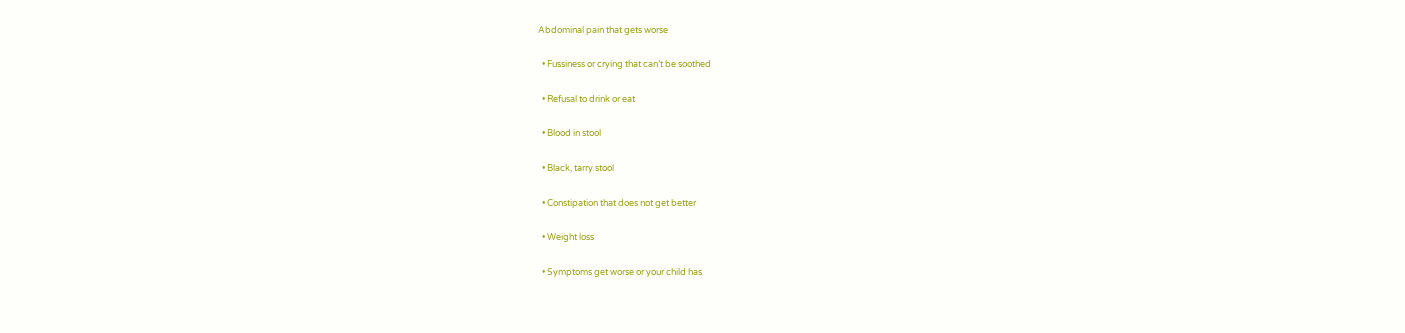Abdominal pain that gets worse

  • Fussiness or crying that can’t be soothed

  • Refusal to drink or eat

  • Blood in stool

  • Black, tarry stool

  • Constipation that does not get better

  • Weight loss

  • Symptoms get worse or your child has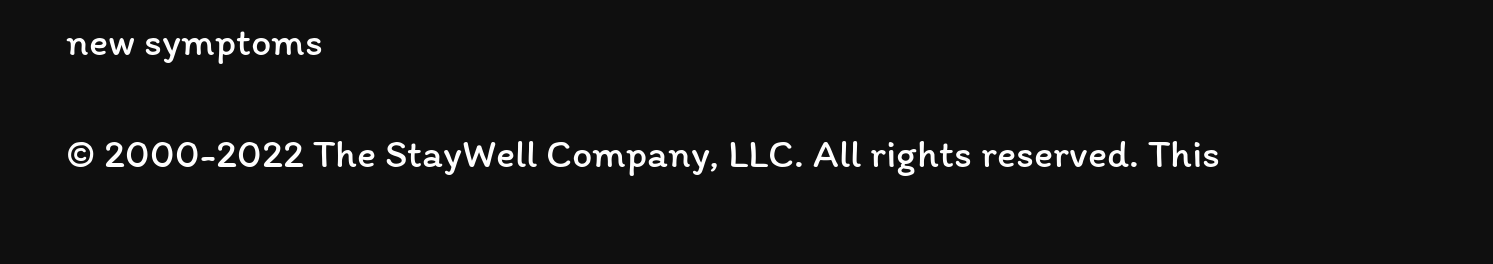new symptoms

© 2000-2022 The StayWell Company, LLC. All rights reserved. This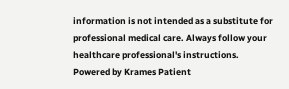information is not intended as a substitute for professional medical care. Always follow your healthcare professional's instructions.
Powered by Krames Patient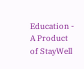Education - A Product of StayWell